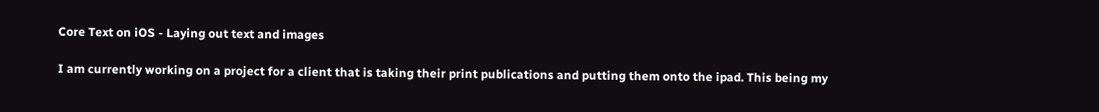Core Text on iOS - Laying out text and images

I am currently working on a project for a client that is taking their print publications and putting them onto the ipad. This being my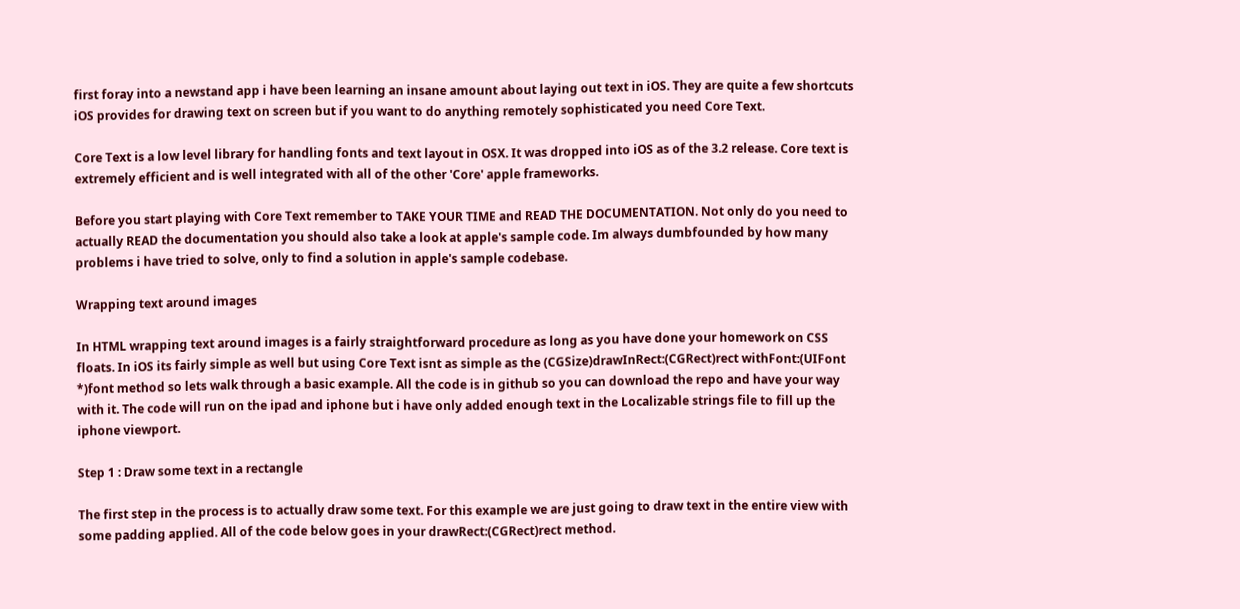first foray into a newstand app i have been learning an insane amount about laying out text in iOS. They are quite a few shortcuts iOS provides for drawing text on screen but if you want to do anything remotely sophisticated you need Core Text.

Core Text is a low level library for handling fonts and text layout in OSX. It was dropped into iOS as of the 3.2 release. Core text is extremely efficient and is well integrated with all of the other 'Core' apple frameworks.

Before you start playing with Core Text remember to TAKE YOUR TIME and READ THE DOCUMENTATION. Not only do you need to actually READ the documentation you should also take a look at apple's sample code. Im always dumbfounded by how many problems i have tried to solve, only to find a solution in apple's sample codebase.

Wrapping text around images

In HTML wrapping text around images is a fairly straightforward procedure as long as you have done your homework on CSS floats. In iOS its fairly simple as well but using Core Text isnt as simple as the (CGSize)drawInRect:(CGRect)rect withFont:(UIFont *)font method so lets walk through a basic example. All the code is in github so you can download the repo and have your way with it. The code will run on the ipad and iphone but i have only added enough text in the Localizable strings file to fill up the iphone viewport.

Step 1 : Draw some text in a rectangle

The first step in the process is to actually draw some text. For this example we are just going to draw text in the entire view with some padding applied. All of the code below goes in your drawRect:(CGRect)rect method.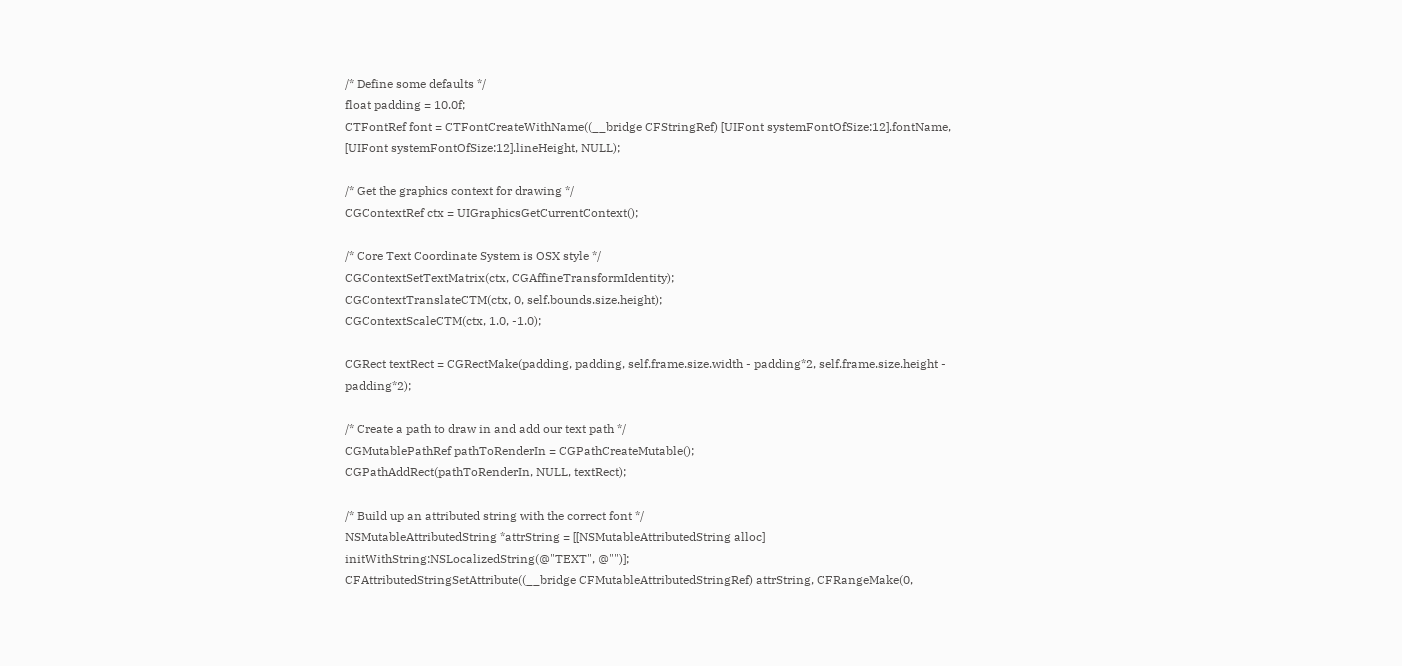/* Define some defaults */
float padding = 10.0f;
CTFontRef font = CTFontCreateWithName((__bridge CFStringRef) [UIFont systemFontOfSize:12].fontName, [UIFont systemFontOfSize:12].lineHeight, NULL);

/* Get the graphics context for drawing */
CGContextRef ctx = UIGraphicsGetCurrentContext();

/* Core Text Coordinate System is OSX style */
CGContextSetTextMatrix(ctx, CGAffineTransformIdentity);
CGContextTranslateCTM(ctx, 0, self.bounds.size.height);
CGContextScaleCTM(ctx, 1.0, -1.0);

CGRect textRect = CGRectMake(padding, padding, self.frame.size.width - padding*2, self.frame.size.height - padding*2);

/* Create a path to draw in and add our text path */
CGMutablePathRef pathToRenderIn = CGPathCreateMutable();
CGPathAddRect(pathToRenderIn, NULL, textRect);

/* Build up an attributed string with the correct font */
NSMutableAttributedString *attrString = [[NSMutableAttributedString alloc] initWithString:NSLocalizedString(@"TEXT", @"")];
CFAttributedStringSetAttribute((__bridge CFMutableAttributedStringRef) attrString, CFRangeMake(0,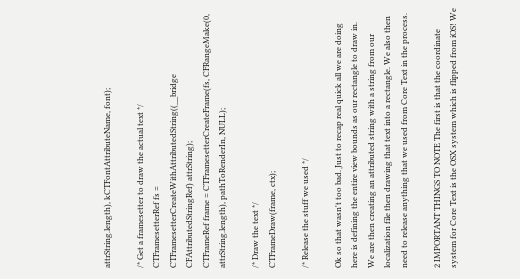attrString.length), kCTFontAttributeName, font);

/* Get a framesetter to draw the actual text */
CTFramesetterRef fs = CTFramesetterCreateWithAttributedString((__bridge CFAttributedStringRef) attrString);
CTFrameRef frame = CTFramesetterCreateFrame(fs, CFRangeMake(0, attrString.length), pathToRenderIn, NULL);

/* Draw the text */
CTFrameDraw(frame, ctx);

/* Release the stuff we used */

Ok so that wasn't too bad. Just to recap real quick all we are doing here is defining the entire view bounds as our rectangle to draw in. We are then creating an attributed string with a string from our localization file then drawing that text into a rectangle. We also then need to release anything that we used from Core Text in the process.

2 IMPORTANT THINGS TO NOTE The first is that the coordinate system for Core Text is the OSX system which is flipped from iOS! We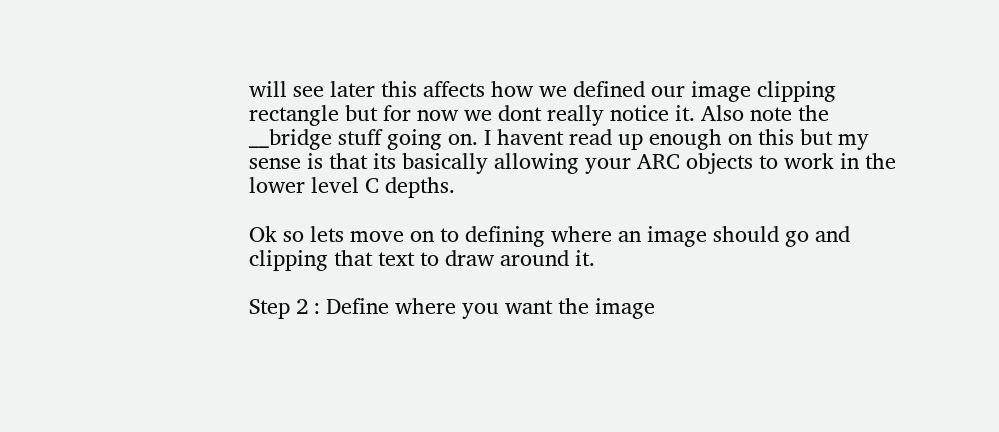will see later this affects how we defined our image clipping rectangle but for now we dont really notice it. Also note the __bridge stuff going on. I havent read up enough on this but my sense is that its basically allowing your ARC objects to work in the lower level C depths.

Ok so lets move on to defining where an image should go and clipping that text to draw around it.

Step 2 : Define where you want the image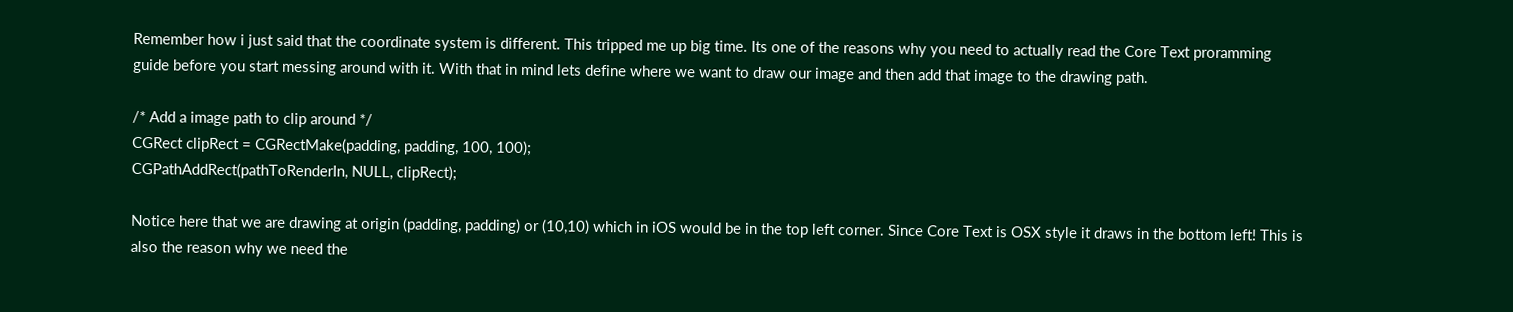Remember how i just said that the coordinate system is different. This tripped me up big time. Its one of the reasons why you need to actually read the Core Text proramming guide before you start messing around with it. With that in mind lets define where we want to draw our image and then add that image to the drawing path.

/* Add a image path to clip around */
CGRect clipRect = CGRectMake(padding, padding, 100, 100);
CGPathAddRect(pathToRenderIn, NULL, clipRect);

Notice here that we are drawing at origin (padding, padding) or (10,10) which in iOS would be in the top left corner. Since Core Text is OSX style it draws in the bottom left! This is also the reason why we need the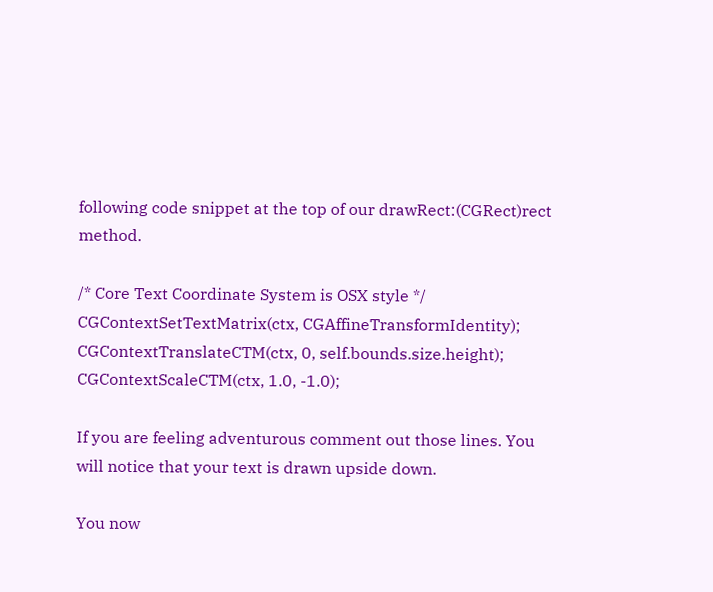following code snippet at the top of our drawRect:(CGRect)rect method.

/* Core Text Coordinate System is OSX style */
CGContextSetTextMatrix(ctx, CGAffineTransformIdentity);
CGContextTranslateCTM(ctx, 0, self.bounds.size.height);
CGContextScaleCTM(ctx, 1.0, -1.0);

If you are feeling adventurous comment out those lines. You will notice that your text is drawn upside down.

You now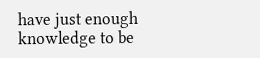have just enough knowledge to be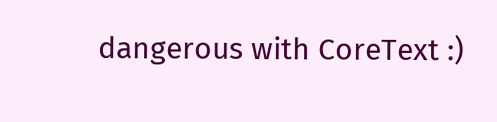dangerous with CoreText :)